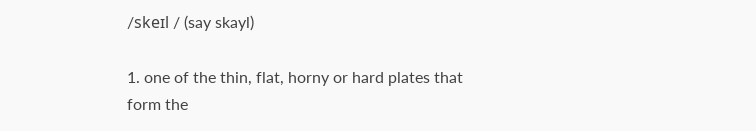/skeɪl / (say skayl)

1. one of the thin, flat, horny or hard plates that form the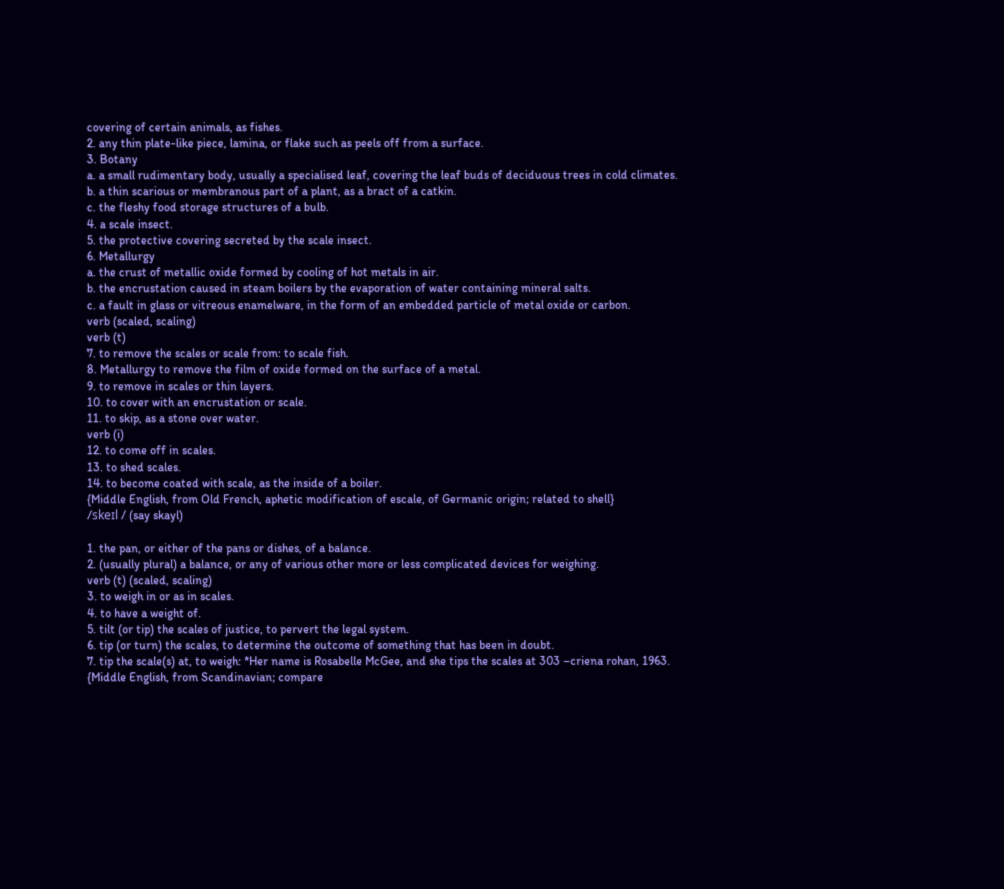covering of certain animals, as fishes.
2. any thin plate-like piece, lamina, or flake such as peels off from a surface.
3. Botany
a. a small rudimentary body, usually a specialised leaf, covering the leaf buds of deciduous trees in cold climates.
b. a thin scarious or membranous part of a plant, as a bract of a catkin.
c. the fleshy food storage structures of a bulb.
4. a scale insect.
5. the protective covering secreted by the scale insect.
6. Metallurgy
a. the crust of metallic oxide formed by cooling of hot metals in air.
b. the encrustation caused in steam boilers by the evaporation of water containing mineral salts.
c. a fault in glass or vitreous enamelware, in the form of an embedded particle of metal oxide or carbon.
verb (scaled, scaling)
verb (t)
7. to remove the scales or scale from: to scale fish.
8. Metallurgy to remove the film of oxide formed on the surface of a metal.
9. to remove in scales or thin layers.
10. to cover with an encrustation or scale.
11. to skip, as a stone over water.
verb (i)
12. to come off in scales.
13. to shed scales.
14. to become coated with scale, as the inside of a boiler.
{Middle English, from Old French, aphetic modification of escale, of Germanic origin; related to shell}
/skeɪl / (say skayl)

1. the pan, or either of the pans or dishes, of a balance.
2. (usually plural) a balance, or any of various other more or less complicated devices for weighing.
verb (t) (scaled, scaling)
3. to weigh in or as in scales.
4. to have a weight of.
5. tilt (or tip) the scales of justice, to pervert the legal system.
6. tip (or turn) the scales, to determine the outcome of something that has been in doubt.
7. tip the scale(s) at, to weigh: *Her name is Rosabelle McGee, and she tips the scales at 303 –criena rohan, 1963.
{Middle English, from Scandinavian; compare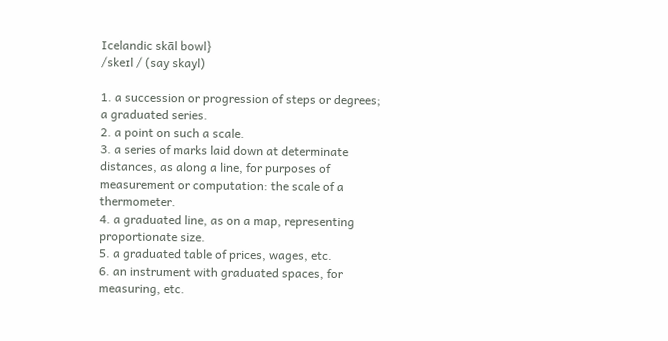Icelandic skāl bowl}
/skeɪl / (say skayl)

1. a succession or progression of steps or degrees; a graduated series.
2. a point on such a scale.
3. a series of marks laid down at determinate distances, as along a line, for purposes of measurement or computation: the scale of a thermometer.
4. a graduated line, as on a map, representing proportionate size.
5. a graduated table of prices, wages, etc.
6. an instrument with graduated spaces, for measuring, etc.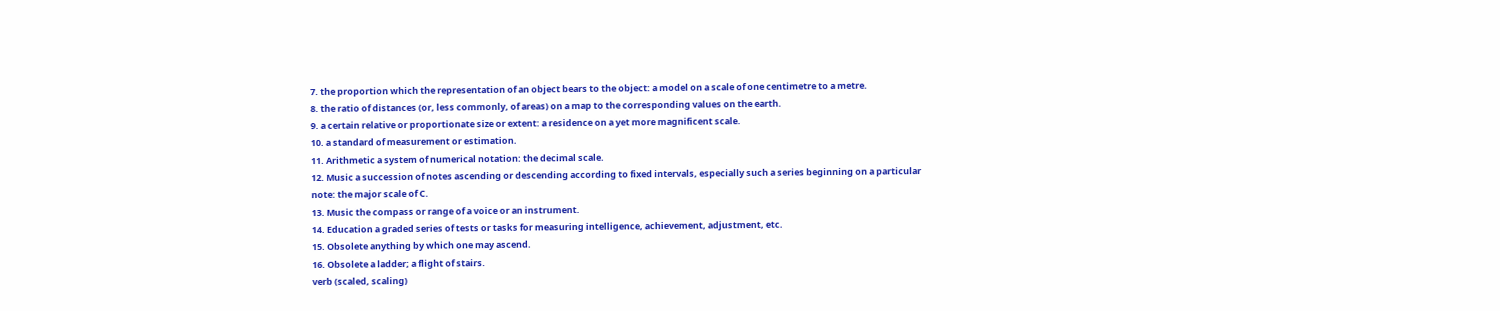7. the proportion which the representation of an object bears to the object: a model on a scale of one centimetre to a metre.
8. the ratio of distances (or, less commonly, of areas) on a map to the corresponding values on the earth.
9. a certain relative or proportionate size or extent: a residence on a yet more magnificent scale.
10. a standard of measurement or estimation.
11. Arithmetic a system of numerical notation: the decimal scale.
12. Music a succession of notes ascending or descending according to fixed intervals, especially such a series beginning on a particular note: the major scale of C.
13. Music the compass or range of a voice or an instrument.
14. Education a graded series of tests or tasks for measuring intelligence, achievement, adjustment, etc.
15. Obsolete anything by which one may ascend.
16. Obsolete a ladder; a flight of stairs.
verb (scaled, scaling)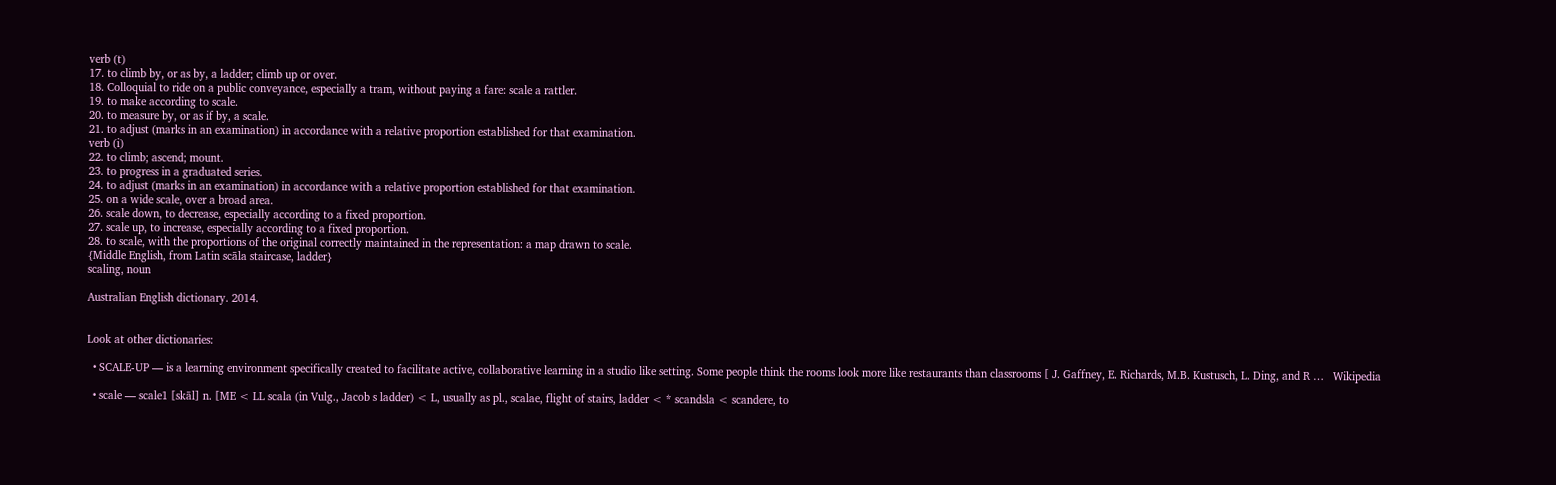verb (t)
17. to climb by, or as by, a ladder; climb up or over.
18. Colloquial to ride on a public conveyance, especially a tram, without paying a fare: scale a rattler.
19. to make according to scale.
20. to measure by, or as if by, a scale.
21. to adjust (marks in an examination) in accordance with a relative proportion established for that examination.
verb (i)
22. to climb; ascend; mount.
23. to progress in a graduated series.
24. to adjust (marks in an examination) in accordance with a relative proportion established for that examination.
25. on a wide scale, over a broad area.
26. scale down, to decrease, especially according to a fixed proportion.
27. scale up, to increase, especially according to a fixed proportion.
28. to scale, with the proportions of the original correctly maintained in the representation: a map drawn to scale.
{Middle English, from Latin scāla staircase, ladder}
scaling, noun

Australian English dictionary. 2014.


Look at other dictionaries:

  • SCALE-UP — is a learning environment specifically created to facilitate active, collaborative learning in a studio like setting. Some people think the rooms look more like restaurants than classrooms [ J. Gaffney, E. Richards, M.B. Kustusch, L. Ding, and R …   Wikipedia

  • scale — scale1 [skāl] n. [ME < LL scala (in Vulg., Jacob s ladder) < L, usually as pl., scalae, flight of stairs, ladder < * scandsla < scandere, to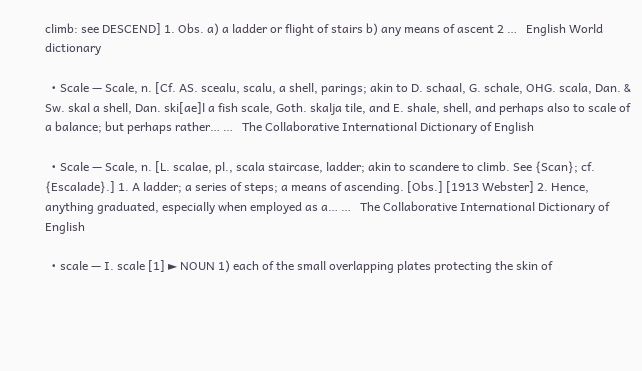climb: see DESCEND] 1. Obs. a) a ladder or flight of stairs b) any means of ascent 2 …   English World dictionary

  • Scale — Scale, n. [Cf. AS. scealu, scalu, a shell, parings; akin to D. schaal, G. schale, OHG. scala, Dan. & Sw. skal a shell, Dan. ski[ae]l a fish scale, Goth. skalja tile, and E. shale, shell, and perhaps also to scale of a balance; but perhaps rather… …   The Collaborative International Dictionary of English

  • Scale — Scale, n. [L. scalae, pl., scala staircase, ladder; akin to scandere to climb. See {Scan}; cf. {Escalade}.] 1. A ladder; a series of steps; a means of ascending. [Obs.] [1913 Webster] 2. Hence, anything graduated, especially when employed as a… …   The Collaborative International Dictionary of English

  • scale — Ⅰ. scale [1] ► NOUN 1) each of the small overlapping plates protecting the skin of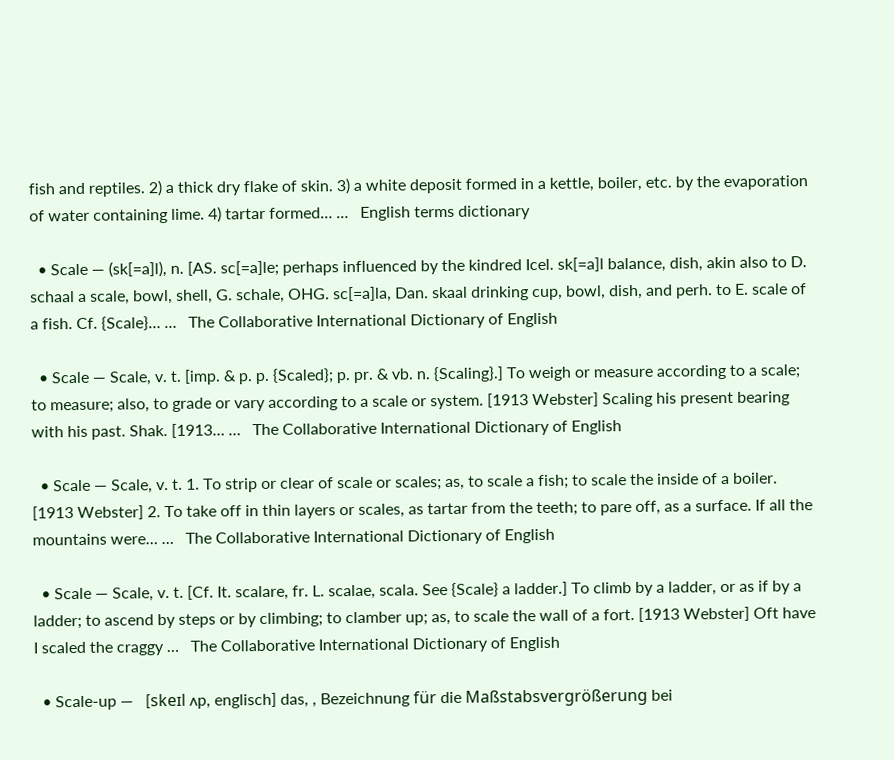fish and reptiles. 2) a thick dry flake of skin. 3) a white deposit formed in a kettle, boiler, etc. by the evaporation of water containing lime. 4) tartar formed… …   English terms dictionary

  • Scale — (sk[=a]l), n. [AS. sc[=a]le; perhaps influenced by the kindred Icel. sk[=a]l balance, dish, akin also to D. schaal a scale, bowl, shell, G. schale, OHG. sc[=a]la, Dan. skaal drinking cup, bowl, dish, and perh. to E. scale of a fish. Cf. {Scale}… …   The Collaborative International Dictionary of English

  • Scale — Scale, v. t. [imp. & p. p. {Scaled}; p. pr. & vb. n. {Scaling}.] To weigh or measure according to a scale; to measure; also, to grade or vary according to a scale or system. [1913 Webster] Scaling his present bearing with his past. Shak. [1913… …   The Collaborative International Dictionary of English

  • Scale — Scale, v. t. 1. To strip or clear of scale or scales; as, to scale a fish; to scale the inside of a boiler. [1913 Webster] 2. To take off in thin layers or scales, as tartar from the teeth; to pare off, as a surface. If all the mountains were… …   The Collaborative International Dictionary of English

  • Scale — Scale, v. t. [Cf. It. scalare, fr. L. scalae, scala. See {Scale} a ladder.] To climb by a ladder, or as if by a ladder; to ascend by steps or by climbing; to clamber up; as, to scale the wall of a fort. [1913 Webster] Oft have I scaled the craggy …   The Collaborative International Dictionary of English

  • Scale-up —   [skeɪl ʌp, englisch] das, , Bezeichnung für die Maßstabsvergrößerung bei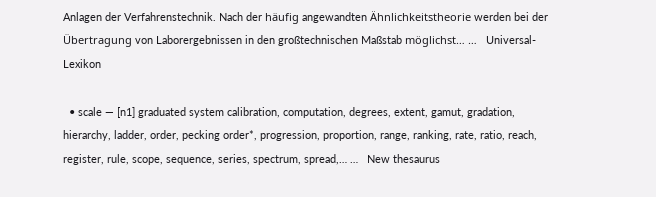Anlagen der Verfahrenstechnik. Nach der häufig angewandten Ähnlichkeitstheorie werden bei der Übertragung von Laborergebnissen in den großtechnischen Maßstab möglichst… …   Universal-Lexikon

  • scale — [n1] graduated system calibration, computation, degrees, extent, gamut, gradation, hierarchy, ladder, order, pecking order*, progression, proportion, range, ranking, rate, ratio, reach, register, rule, scope, sequence, series, spectrum, spread,… …   New thesaurus